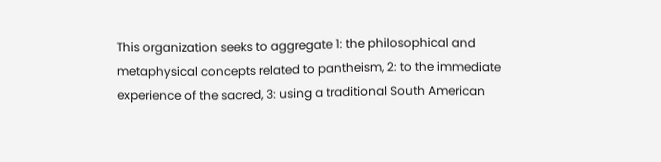This organization seeks to aggregate 1: the philosophical and metaphysical concepts related to pantheism, 2: to the immediate experience of the sacred, 3: using a traditional South American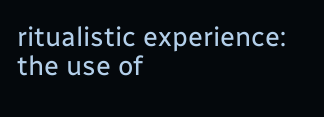ritualistic experience: the use of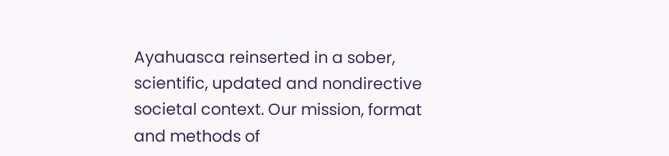Ayahuasca reinserted in a sober, scientific, updated and nondirective societal context. Our mission, format and methods of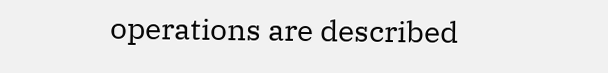operations are described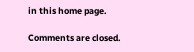in this home page.

Comments are closed.